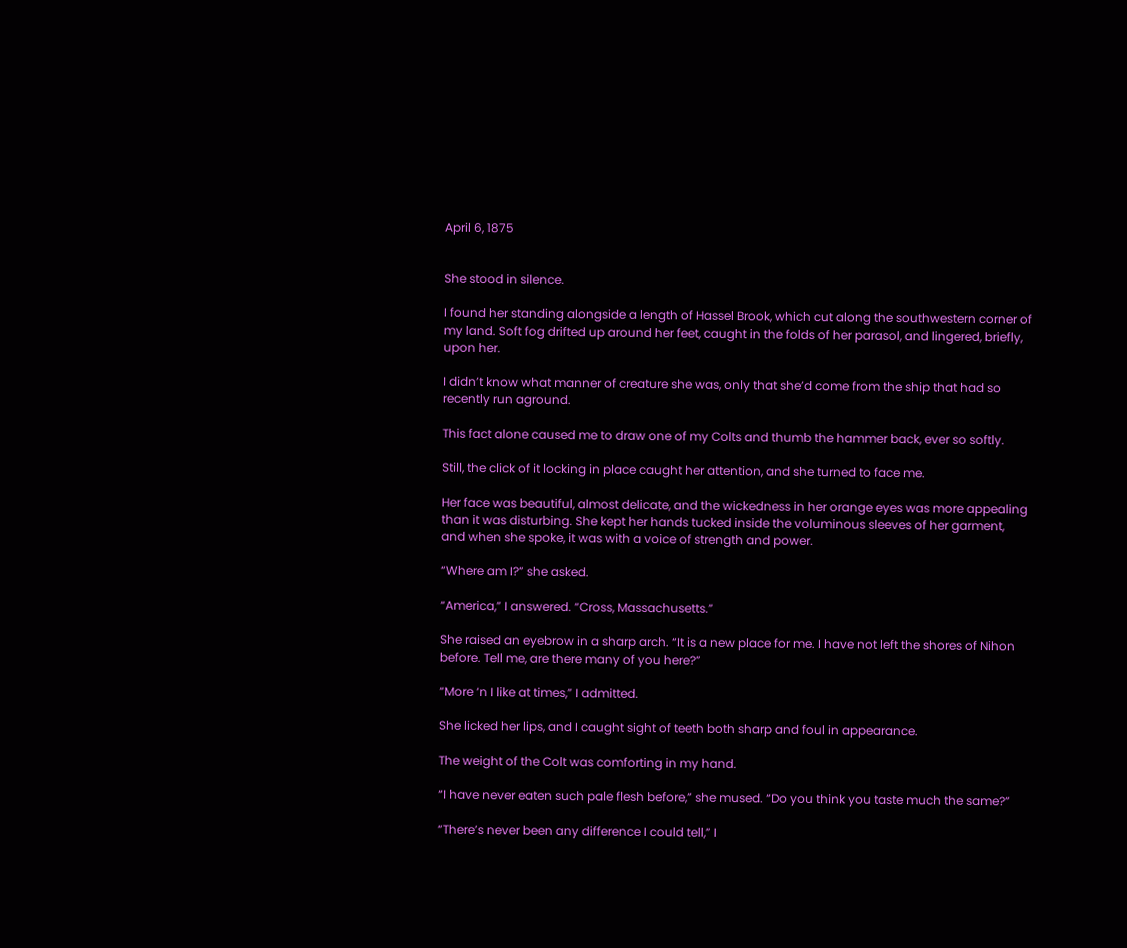April 6, 1875


She stood in silence.

I found her standing alongside a length of Hassel Brook, which cut along the southwestern corner of my land. Soft fog drifted up around her feet, caught in the folds of her parasol, and lingered, briefly, upon her.

I didn’t know what manner of creature she was, only that she’d come from the ship that had so recently run aground.

This fact alone caused me to draw one of my Colts and thumb the hammer back, ever so softly.

Still, the click of it locking in place caught her attention, and she turned to face me.

Her face was beautiful, almost delicate, and the wickedness in her orange eyes was more appealing than it was disturbing. She kept her hands tucked inside the voluminous sleeves of her garment, and when she spoke, it was with a voice of strength and power.

“Where am I?” she asked.

“America,” I answered. “Cross, Massachusetts.”

She raised an eyebrow in a sharp arch. “It is a new place for me. I have not left the shores of Nihon before. Tell me, are there many of you here?”

“More ‘n I like at times,” I admitted.

She licked her lips, and I caught sight of teeth both sharp and foul in appearance.

The weight of the Colt was comforting in my hand.

“I have never eaten such pale flesh before,” she mused. “Do you think you taste much the same?”

“There’s never been any difference I could tell,” I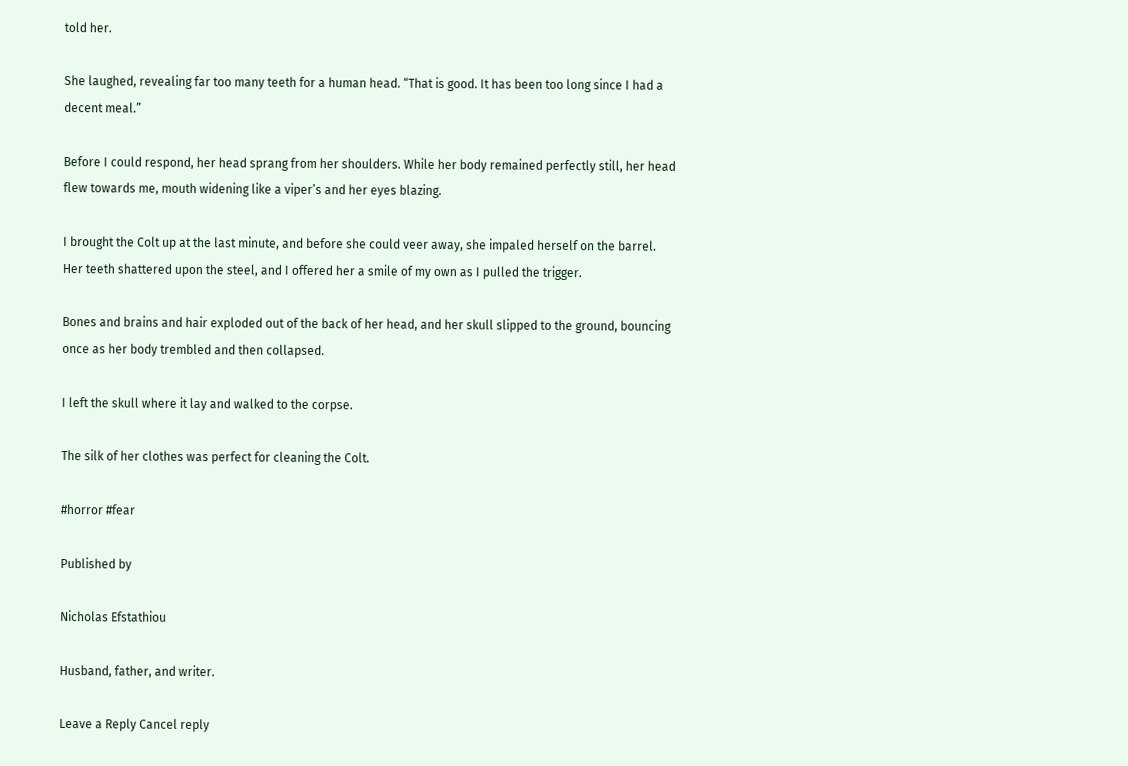told her.

She laughed, revealing far too many teeth for a human head. “That is good. It has been too long since I had a decent meal.”

Before I could respond, her head sprang from her shoulders. While her body remained perfectly still, her head flew towards me, mouth widening like a viper’s and her eyes blazing.

I brought the Colt up at the last minute, and before she could veer away, she impaled herself on the barrel. Her teeth shattered upon the steel, and I offered her a smile of my own as I pulled the trigger.

Bones and brains and hair exploded out of the back of her head, and her skull slipped to the ground, bouncing once as her body trembled and then collapsed.

I left the skull where it lay and walked to the corpse.

The silk of her clothes was perfect for cleaning the Colt.

#horror #fear

Published by

Nicholas Efstathiou

Husband, father, and writer.

Leave a Reply Cancel reply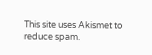This site uses Akismet to reduce spam.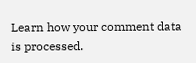Learn how your comment data is processed.